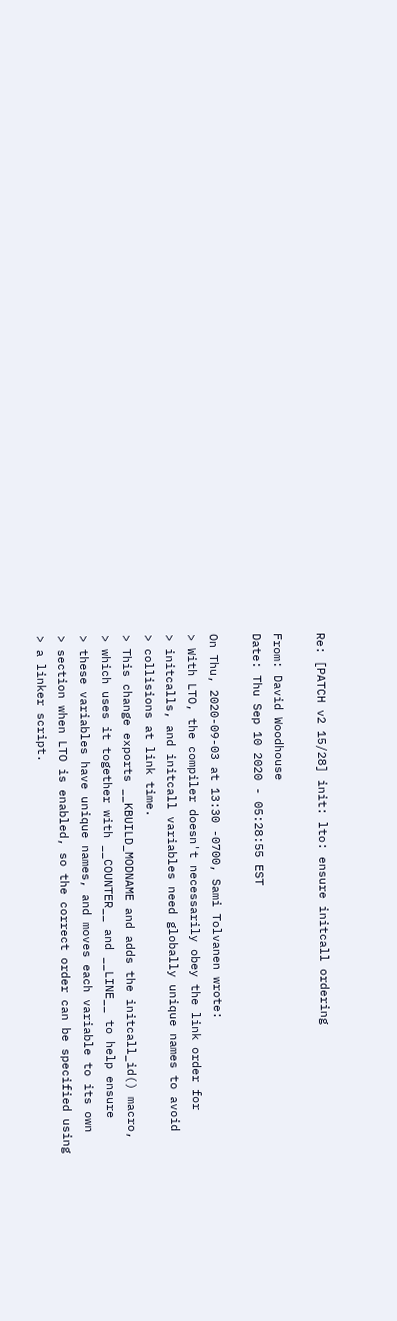Re: [PATCH v2 15/28] init: lto: ensure initcall ordering

From: David Woodhouse
Date: Thu Sep 10 2020 - 05:28:55 EST

On Thu, 2020-09-03 at 13:30 -0700, Sami Tolvanen wrote:
> With LTO, the compiler doesn't necessarily obey the link order for
> initcalls, and initcall variables need globally unique names to avoid
> collisions at link time.
> This change exports __KBUILD_MODNAME and adds the initcall_id() macro,
> which uses it together with __COUNTER__ and __LINE__ to help ensure
> these variables have unique names, and moves each variable to its own
> section when LTO is enabled, so the correct order can be specified using
> a linker script.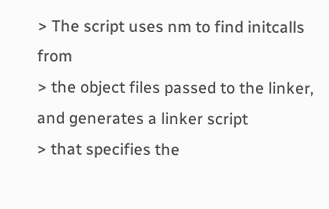> The script uses nm to find initcalls from
> the object files passed to the linker, and generates a linker script
> that specifies the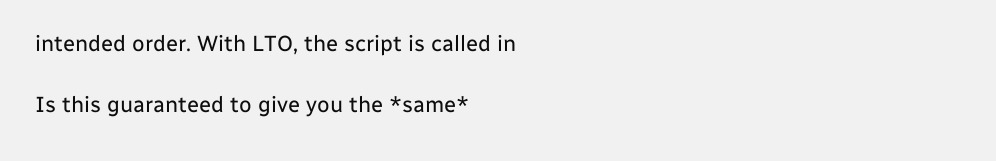intended order. With LTO, the script is called in

Is this guaranteed to give you the *same*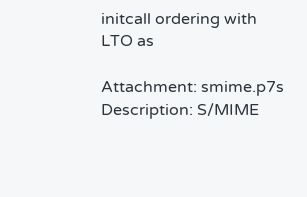initcall ordering with LTO as

Attachment: smime.p7s
Description: S/MIME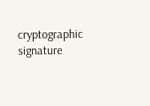cryptographic signature